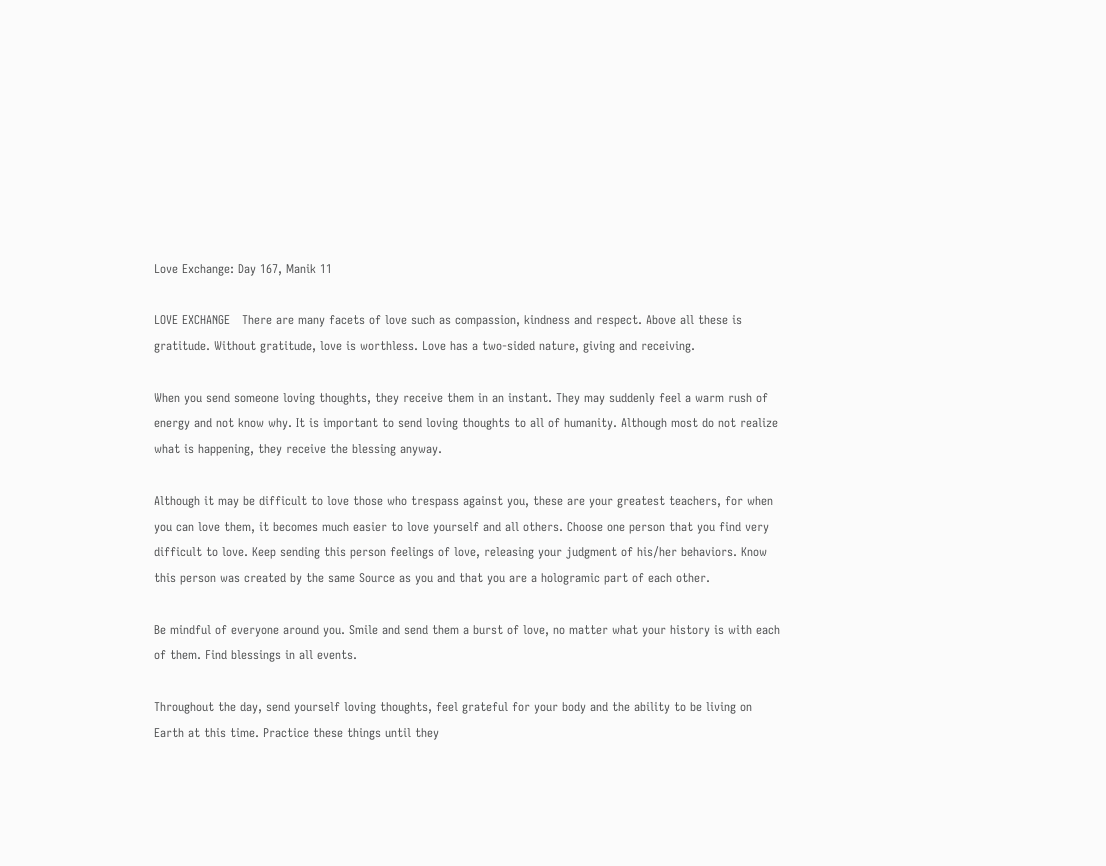Love Exchange: Day 167, Manik 11

LOVE EXCHANGE   There are many facets of love such as compassion, kindness and respect. Above all these is gratitude. Without gratitude, love is worthless. Love has a two-sided nature, giving and receiving.

When you send someone loving thoughts, they receive them in an instant. They may suddenly feel a warm rush of energy and not know why. It is important to send loving thoughts to all of humanity. Although most do not realize what is happening, they receive the blessing anyway.

Although it may be difficult to love those who trespass against you, these are your greatest teachers, for when you can love them, it becomes much easier to love yourself and all others. Choose one person that you find very difficult to love. Keep sending this person feelings of love, releasing your judgment of his/her behaviors. Know this person was created by the same Source as you and that you are a hologramic part of each other.

Be mindful of everyone around you. Smile and send them a burst of love, no matter what your history is with each of them. Find blessings in all events.

Throughout the day, send yourself loving thoughts, feel grateful for your body and the ability to be living on Earth at this time. Practice these things until they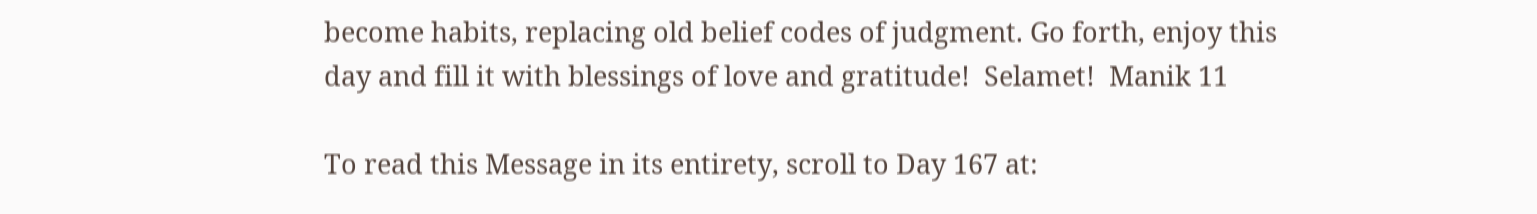become habits, replacing old belief codes of judgment. Go forth, enjoy this day and fill it with blessings of love and gratitude!  Selamet!  Manik 11

To read this Message in its entirety, scroll to Day 167 at: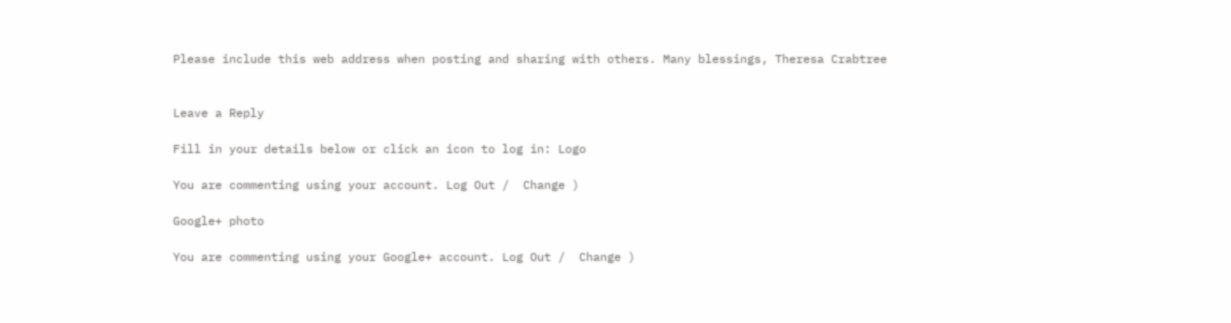Please include this web address when posting and sharing with others. Many blessings, Theresa Crabtree


Leave a Reply

Fill in your details below or click an icon to log in: Logo

You are commenting using your account. Log Out /  Change )

Google+ photo

You are commenting using your Google+ account. Log Out /  Change )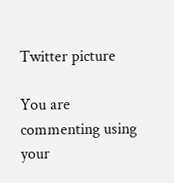Twitter picture

You are commenting using your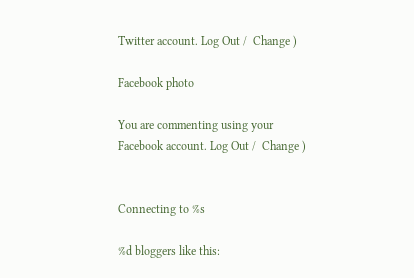Twitter account. Log Out /  Change )

Facebook photo

You are commenting using your Facebook account. Log Out /  Change )


Connecting to %s

%d bloggers like this: